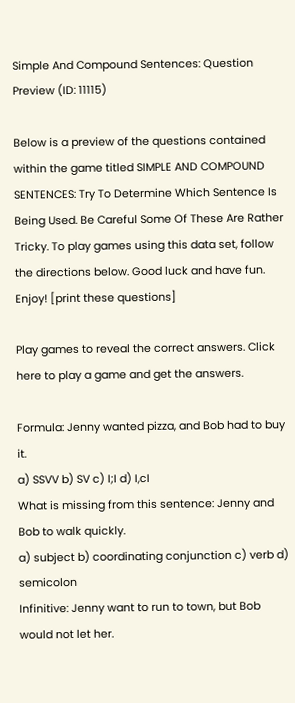Simple And Compound Sentences: Question Preview (ID: 11115)

Below is a preview of the questions contained within the game titled SIMPLE AND COMPOUND SENTENCES: Try To Determine Which Sentence Is Being Used. Be Careful Some Of These Are Rather Tricky. To play games using this data set, follow the directions below. Good luck and have fun. Enjoy! [print these questions]

Play games to reveal the correct answers. Click here to play a game and get the answers.

Formula: Jenny wanted pizza, and Bob had to buy it.
a) SSVV b) SV c) I;I d) I,cI
What is missing from this sentence: Jenny and Bob to walk quickly.
a) subject b) coordinating conjunction c) verb d) semicolon
Infinitive: Jenny want to run to town, but Bob would not let her.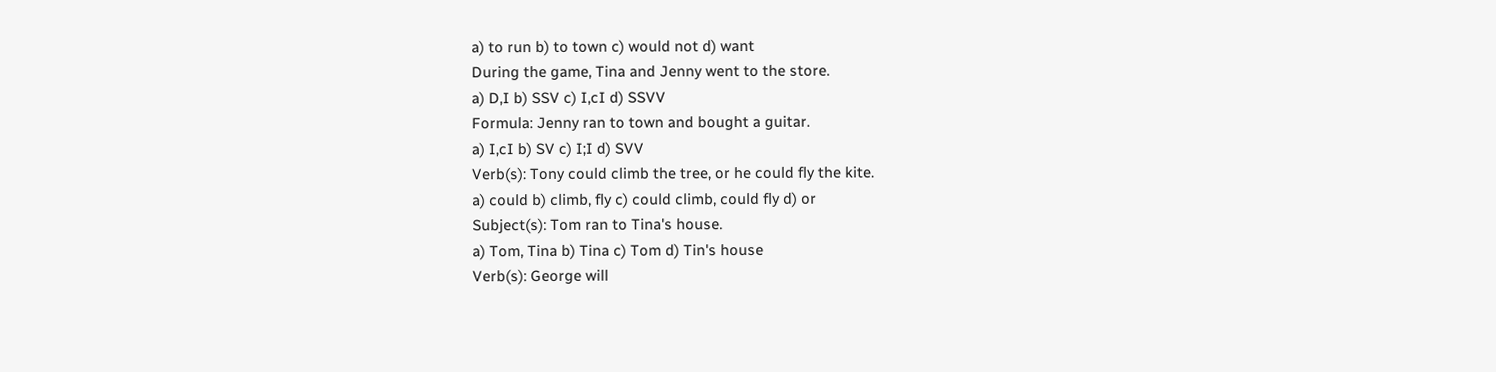a) to run b) to town c) would not d) want
During the game, Tina and Jenny went to the store.
a) D,I b) SSV c) I,cI d) SSVV
Formula: Jenny ran to town and bought a guitar.
a) I,cI b) SV c) I;I d) SVV
Verb(s): Tony could climb the tree, or he could fly the kite.
a) could b) climb, fly c) could climb, could fly d) or
Subject(s): Tom ran to Tina's house.
a) Tom, Tina b) Tina c) Tom d) Tin's house
Verb(s): George will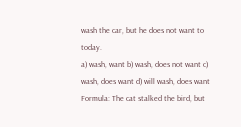wash the car, but he does not want to today.
a) wash, want b) wash, does not want c) wash, does want d) will wash, does want
Formula: The cat stalked the bird, but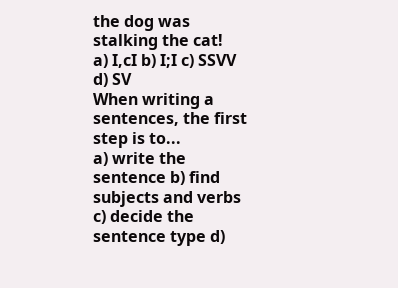the dog was stalking the cat!
a) I,cI b) I;I c) SSVV d) SV
When writing a sentences, the first step is to...
a) write the sentence b) find subjects and verbs c) decide the sentence type d)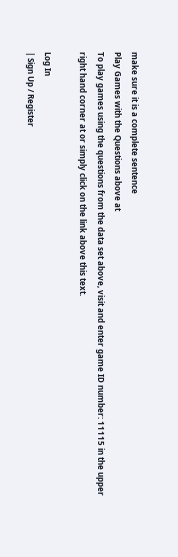make sure it is a complete sentence
Play Games with the Questions above at
To play games using the questions from the data set above, visit and enter game ID number: 11115 in the upper right hand corner at or simply click on the link above this text.

Log In
| Sign Up / Register